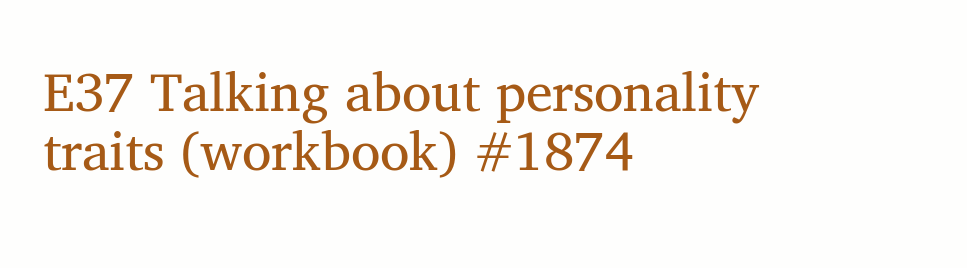E37 Talking about personality traits (workbook) #1874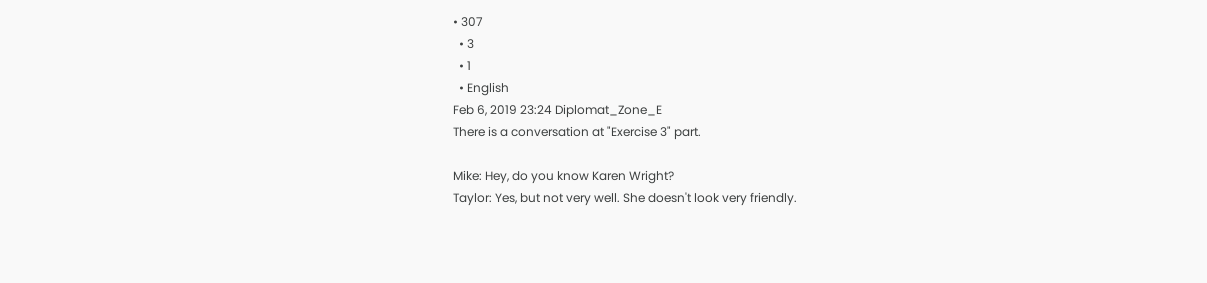• 307
  • 3
  • 1
  • English
Feb 6, 2019 23:24 Diplomat_Zone_E
There is a conversation at "Exercise 3" part.

Mike: Hey, do you know Karen Wright?
Taylor: Yes, but not very well. She doesn't look very friendly.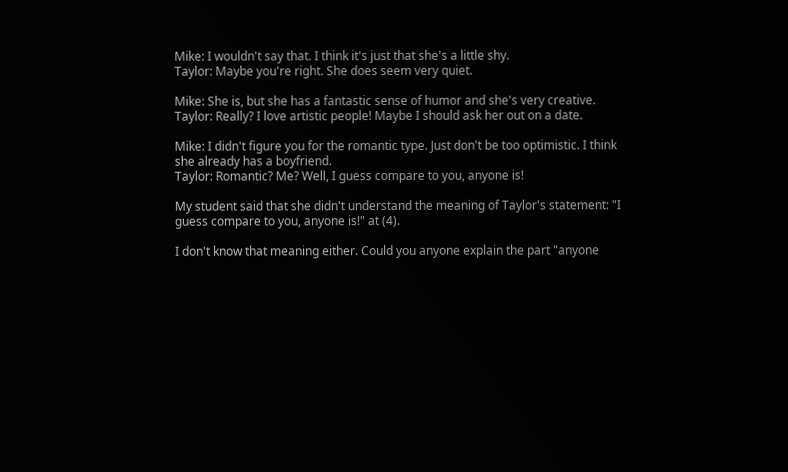Mike: I wouldn't say that. I think it's just that she's a little shy.
Taylor: Maybe you're right. She does seem very quiet.

Mike: She is, but she has a fantastic sense of humor and she's very creative.
Taylor: Really? I love artistic people! Maybe I should ask her out on a date.

Mike: I didn't figure you for the romantic type. Just don't be too optimistic. I think she already has a boyfriend.
Taylor: Romantic? Me? Well, I guess compare to you, anyone is!

My student said that she didn't understand the meaning of Taylor's statement: "I guess compare to you, anyone is!" at (4).

I don't know that meaning either. Could you anyone explain the part "anyone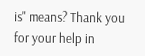is" means? Thank you for your help in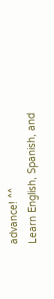advance! ^^
Learn English, Spanish, and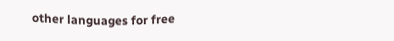other languages for free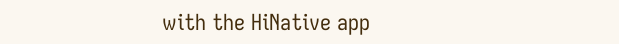with the HiNative app